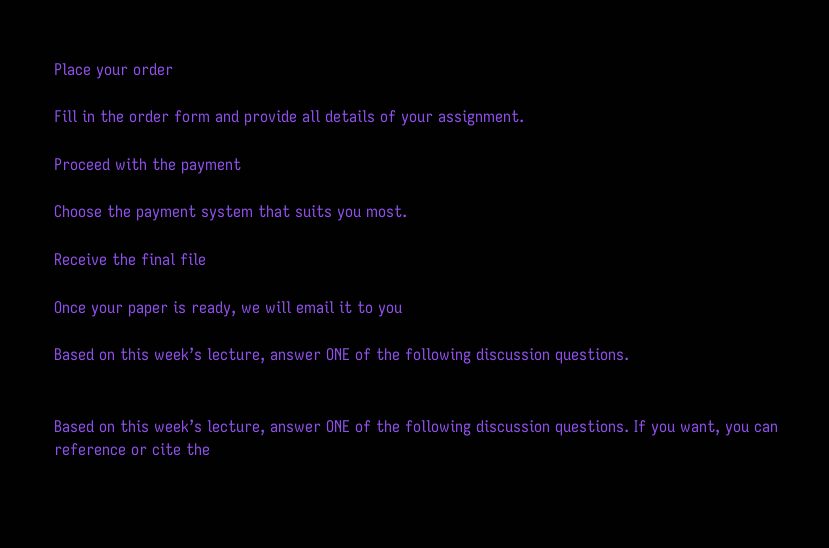Place your order

Fill in the order form and provide all details of your assignment.

Proceed with the payment

Choose the payment system that suits you most.

Receive the final file

Once your paper is ready, we will email it to you

Based on this week’s lecture, answer ONE of the following discussion questions.


Based on this week’s lecture, answer ONE of the following discussion questions. If you want, you can reference or cite the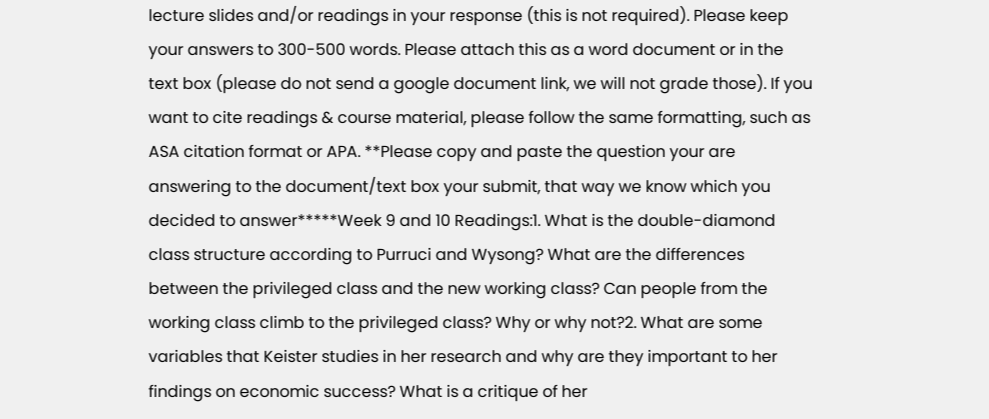lecture slides and/or readings in your response (this is not required). Please keep your answers to 300-500 words. Please attach this as a word document or in the text box (please do not send a google document link, we will not grade those). If you want to cite readings & course material, please follow the same formatting, such as ASA citation format or APA. **Please copy and paste the question your are answering to the document/text box your submit, that way we know which you decided to answer*****Week 9 and 10 Readings:1. What is the double-diamond class structure according to Purruci and Wysong? What are the differences between the privileged class and the new working class? Can people from the working class climb to the privileged class? Why or why not?2. What are some variables that Keister studies in her research and why are they important to her findings on economic success? What is a critique of her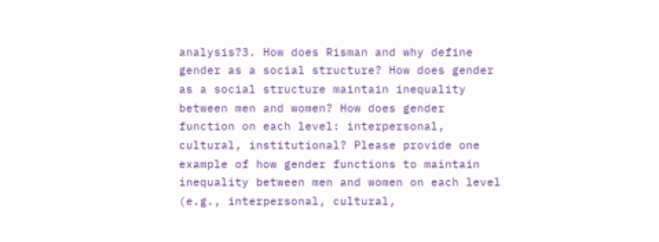analysis?3. How does Risman and why define gender as a social structure? How does gender as a social structure maintain inequality between men and women? How does gender function on each level: interpersonal, cultural, institutional? Please provide one example of how gender functions to maintain inequality between men and women on each level (e.g., interpersonal, cultural,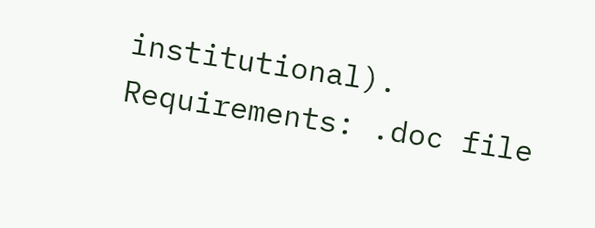institutional). Requirements: .doc file